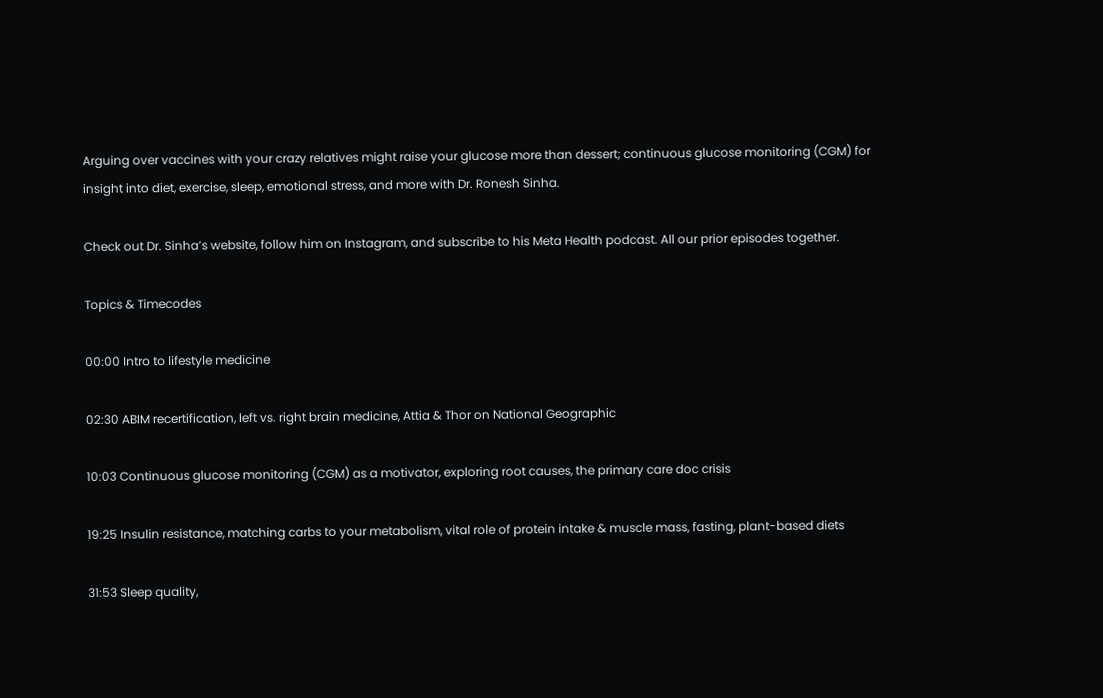Arguing over vaccines with your crazy relatives might raise your glucose more than dessert; continuous glucose monitoring (CGM) for insight into diet, exercise, sleep, emotional stress, and more with Dr. Ronesh Sinha.

Check out Dr. Sinha’s website, follow him on Instagram, and subscribe to his Meta Health podcast. All our prior episodes together.

Topics & Timecodes

00:00 Intro to lifestyle medicine

02:30 ABIM recertification, left vs. right brain medicine, Attia & Thor on National Geographic

10:03 Continuous glucose monitoring (CGM) as a motivator, exploring root causes, the primary care doc crisis

19:25 Insulin resistance, matching carbs to your metabolism, vital role of protein intake & muscle mass, fasting, plant-based diets

31:53 Sleep quality,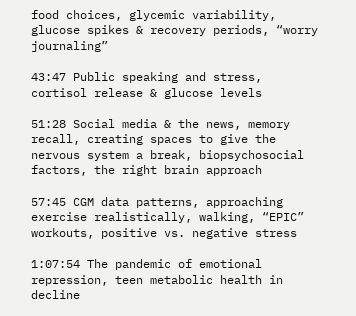food choices, glycemic variability, glucose spikes & recovery periods, “worry journaling”

43:47 Public speaking and stress, cortisol release & glucose levels

51:28 Social media & the news, memory recall, creating spaces to give the nervous system a break, biopsychosocial factors, the right brain approach

57:45 CGM data patterns, approaching exercise realistically, walking, “EPIC” workouts, positive vs. negative stress

1:07:54 The pandemic of emotional repression, teen metabolic health in decline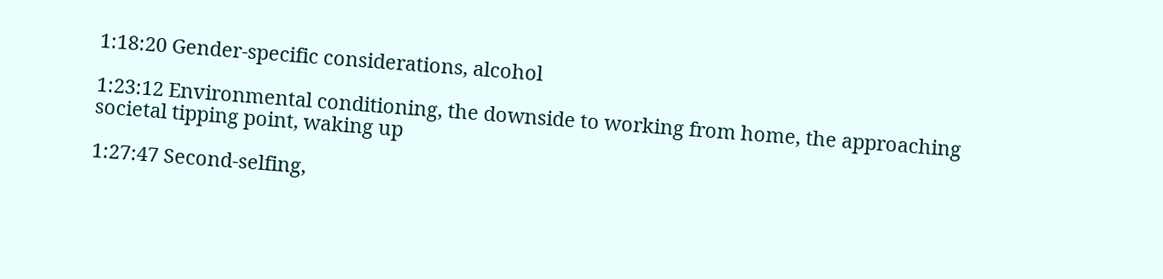1:18:20 Gender-specific considerations, alcohol

1:23:12 Environmental conditioning, the downside to working from home, the approaching societal tipping point, waking up

1:27:47 Second-selfing,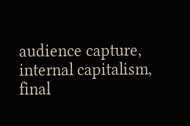audience capture, internal capitalism, final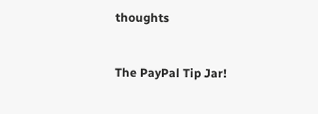thoughts


The PayPal Tip Jar!